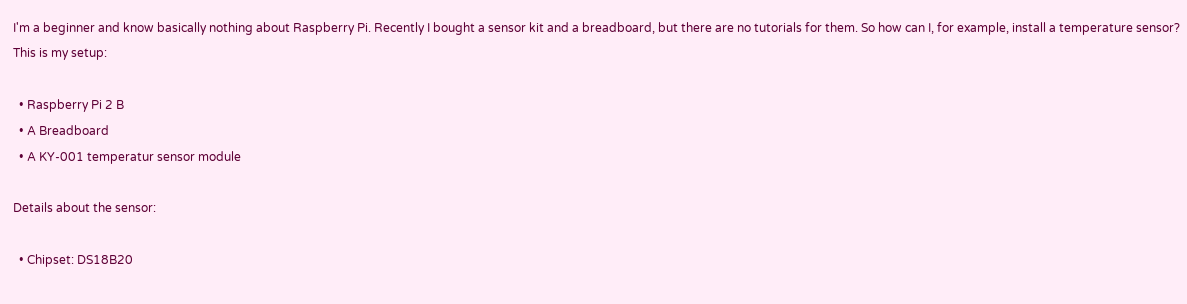I'm a beginner and know basically nothing about Raspberry Pi. Recently I bought a sensor kit and a breadboard, but there are no tutorials for them. So how can I, for example, install a temperature sensor? This is my setup:

  • Raspberry Pi 2 B
  • A Breadboard
  • A KY-001 temperatur sensor module

Details about the sensor:

  • Chipset: DS18B20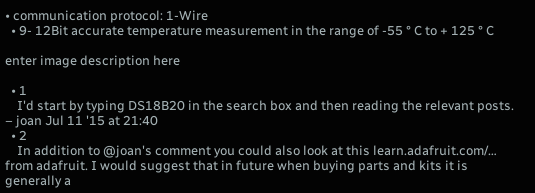• communication protocol: 1-Wire
  • 9- 12Bit accurate temperature measurement in the range of -55 ° C to + 125 ° C

enter image description here

  • 1
    I'd start by typing DS18B20 in the search box and then reading the relevant posts. – joan Jul 11 '15 at 21:40
  • 2
    In addition to @joan's comment you could also look at this learn.adafruit.com/… from adafruit. I would suggest that in future when buying parts and kits it is generally a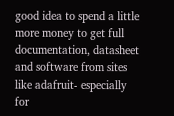good idea to spend a little more money to get full documentation, datasheet and software from sites like adafruit- especially for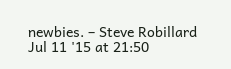newbies. – Steve Robillard Jul 11 '15 at 21:50